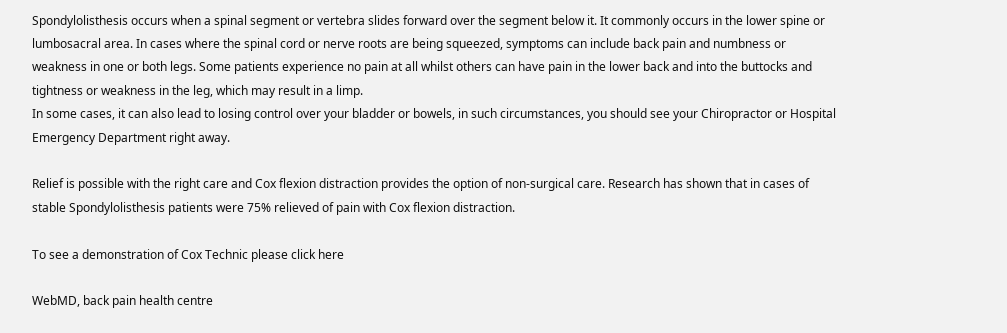Spondylolisthesis occurs when a spinal segment or vertebra slides forward over the segment below it. It commonly occurs in the lower spine or lumbosacral area. In cases where the spinal cord or nerve roots are being squeezed, symptoms can include back pain and numbness or weakness in one or both legs. Some patients experience no pain at all whilst others can have pain in the lower back and into the buttocks and tightness or weakness in the leg, which may result in a limp.
In some cases, it can also lead to losing control over your bladder or bowels, in such circumstances, you should see your Chiropractor or Hospital Emergency Department right away.

Relief is possible with the right care and Cox flexion distraction provides the option of non-surgical care. Research has shown that in cases of stable Spondylolisthesis patients were 75% relieved of pain with Cox flexion distraction.

To see a demonstration of Cox Technic please click here

WebMD, back pain health centre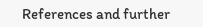References and further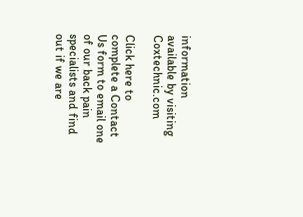information available by visiting Coxtechnic.com

Click here to complete a Contact Us form to email one of our back pain specialists and find out if we are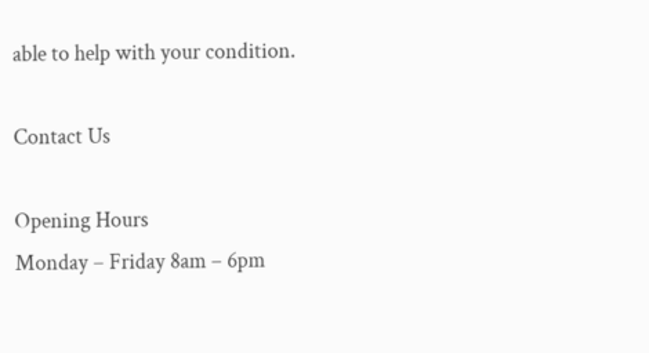able to help with your condition.

Contact Us

Opening Hours
Monday – Friday 8am – 6pm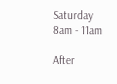Saturday 8am - 11am

After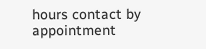hours contact by appointment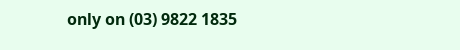only on (03) 9822 1835